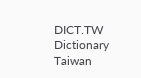DICT.TW Dictionary Taiwan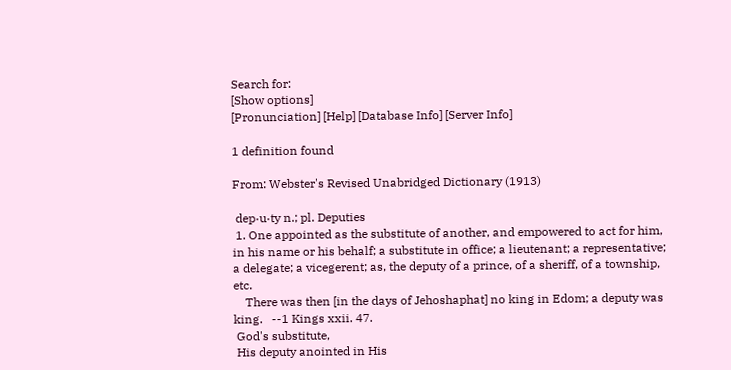Search for:
[Show options]
[Pronunciation] [Help] [Database Info] [Server Info]

1 definition found

From: Webster's Revised Unabridged Dictionary (1913)

 dep·u·ty n.; pl. Deputies
 1. One appointed as the substitute of another, and empowered to act for him, in his name or his behalf; a substitute in office; a lieutenant; a representative; a delegate; a vicegerent; as, the deputy of a prince, of a sheriff, of a township, etc.
    There was then [in the days of Jehoshaphat] no king in Edom; a deputy was king.   --1 Kings xxii. 47.
 God's substitute,
 His deputy anointed in His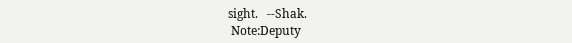sight.   --Shak.
 Note:Deputy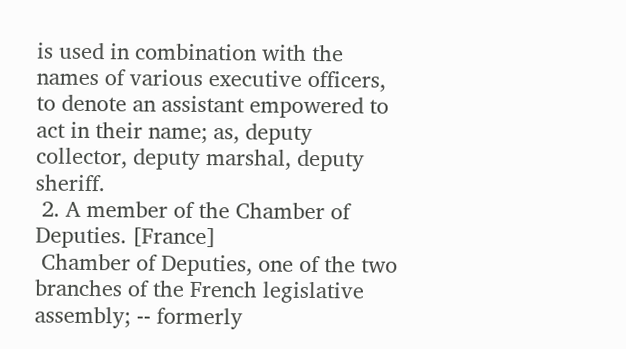is used in combination with the names of various executive officers, to denote an assistant empowered to act in their name; as, deputy collector, deputy marshal, deputy sheriff.
 2. A member of the Chamber of Deputies. [France]
 Chamber of Deputies, one of the two branches of the French legislative assembly; -- formerly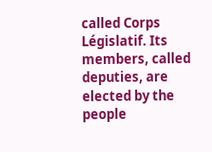called Corps Législatif. Its members, called deputies, are elected by the people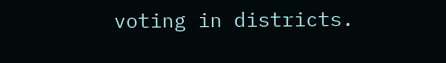voting in districts.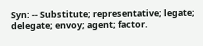Syn: -- Substitute; representative; legate; delegate; envoy; agent; factor.